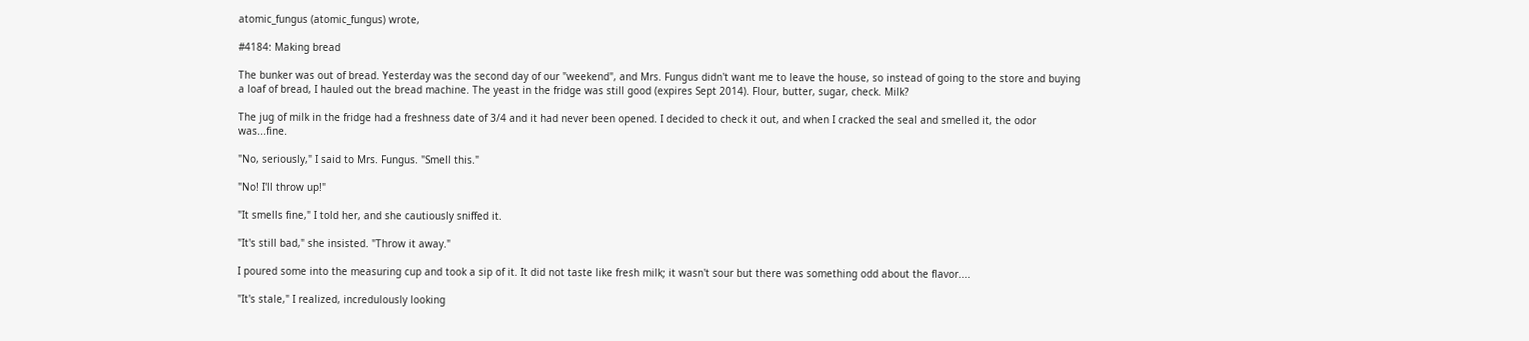atomic_fungus (atomic_fungus) wrote,

#4184: Making bread

The bunker was out of bread. Yesterday was the second day of our "weekend", and Mrs. Fungus didn't want me to leave the house, so instead of going to the store and buying a loaf of bread, I hauled out the bread machine. The yeast in the fridge was still good (expires Sept 2014). Flour, butter, sugar, check. Milk?

The jug of milk in the fridge had a freshness date of 3/4 and it had never been opened. I decided to check it out, and when I cracked the seal and smelled it, the odor was...fine.

"No, seriously," I said to Mrs. Fungus. "Smell this."

"No! I'll throw up!"

"It smells fine," I told her, and she cautiously sniffed it.

"It's still bad," she insisted. "Throw it away."

I poured some into the measuring cup and took a sip of it. It did not taste like fresh milk; it wasn't sour but there was something odd about the flavor....

"It's stale," I realized, incredulously looking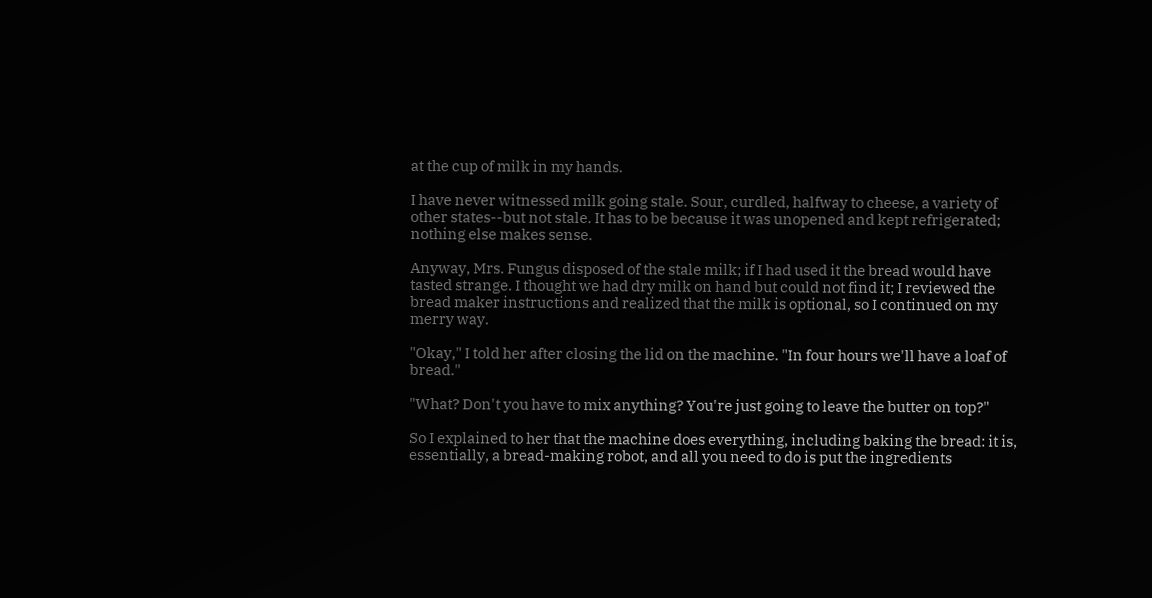at the cup of milk in my hands.

I have never witnessed milk going stale. Sour, curdled, halfway to cheese, a variety of other states--but not stale. It has to be because it was unopened and kept refrigerated; nothing else makes sense.

Anyway, Mrs. Fungus disposed of the stale milk; if I had used it the bread would have tasted strange. I thought we had dry milk on hand but could not find it; I reviewed the bread maker instructions and realized that the milk is optional, so I continued on my merry way.

"Okay," I told her after closing the lid on the machine. "In four hours we'll have a loaf of bread."

"What? Don't you have to mix anything? You're just going to leave the butter on top?"

So I explained to her that the machine does everything, including baking the bread: it is, essentially, a bread-making robot, and all you need to do is put the ingredients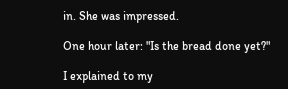in. She was impressed.

One hour later: "Is the bread done yet?"

I explained to my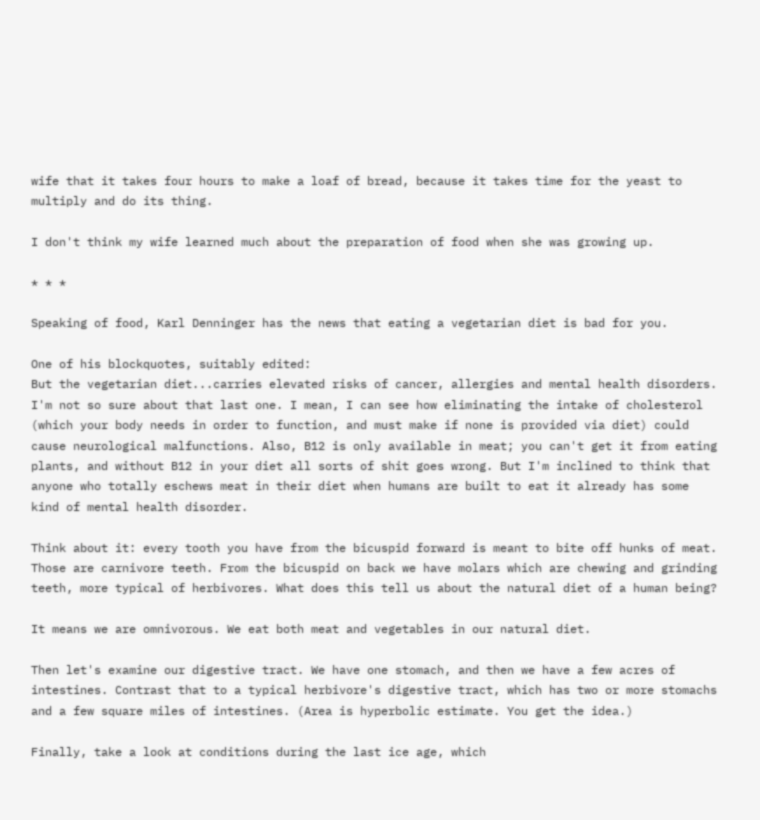wife that it takes four hours to make a loaf of bread, because it takes time for the yeast to multiply and do its thing.

I don't think my wife learned much about the preparation of food when she was growing up.

* * *

Speaking of food, Karl Denninger has the news that eating a vegetarian diet is bad for you.

One of his blockquotes, suitably edited:
But the vegetarian diet...carries elevated risks of cancer, allergies and mental health disorders.
I'm not so sure about that last one. I mean, I can see how eliminating the intake of cholesterol (which your body needs in order to function, and must make if none is provided via diet) could cause neurological malfunctions. Also, B12 is only available in meat; you can't get it from eating plants, and without B12 in your diet all sorts of shit goes wrong. But I'm inclined to think that anyone who totally eschews meat in their diet when humans are built to eat it already has some kind of mental health disorder.

Think about it: every tooth you have from the bicuspid forward is meant to bite off hunks of meat. Those are carnivore teeth. From the bicuspid on back we have molars which are chewing and grinding teeth, more typical of herbivores. What does this tell us about the natural diet of a human being?

It means we are omnivorous. We eat both meat and vegetables in our natural diet.

Then let's examine our digestive tract. We have one stomach, and then we have a few acres of intestines. Contrast that to a typical herbivore's digestive tract, which has two or more stomachs and a few square miles of intestines. (Area is hyperbolic estimate. You get the idea.)

Finally, take a look at conditions during the last ice age, which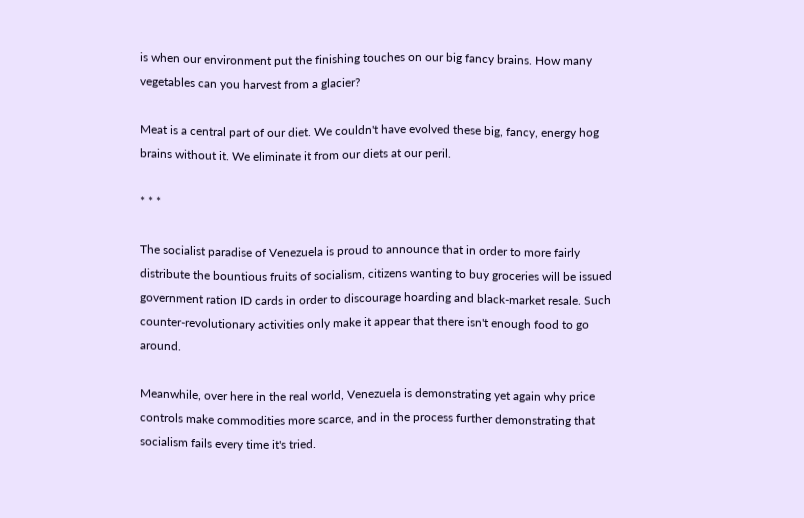is when our environment put the finishing touches on our big fancy brains. How many vegetables can you harvest from a glacier?

Meat is a central part of our diet. We couldn't have evolved these big, fancy, energy hog brains without it. We eliminate it from our diets at our peril.

* * *

The socialist paradise of Venezuela is proud to announce that in order to more fairly distribute the bountious fruits of socialism, citizens wanting to buy groceries will be issued government ration ID cards in order to discourage hoarding and black-market resale. Such counter-revolutionary activities only make it appear that there isn't enough food to go around.

Meanwhile, over here in the real world, Venezuela is demonstrating yet again why price controls make commodities more scarce, and in the process further demonstrating that socialism fails every time it's tried.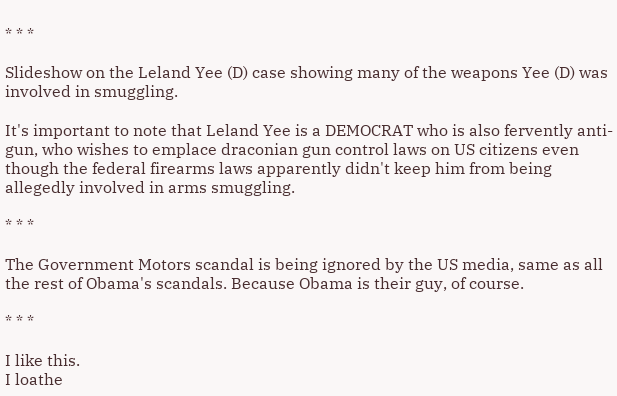* * *

Slideshow on the Leland Yee (D) case showing many of the weapons Yee (D) was involved in smuggling.

It's important to note that Leland Yee is a DEMOCRAT who is also fervently anti-gun, who wishes to emplace draconian gun control laws on US citizens even though the federal firearms laws apparently didn't keep him from being allegedly involved in arms smuggling.

* * *

The Government Motors scandal is being ignored by the US media, same as all the rest of Obama's scandals. Because Obama is their guy, of course.

* * *

I like this.
I loathe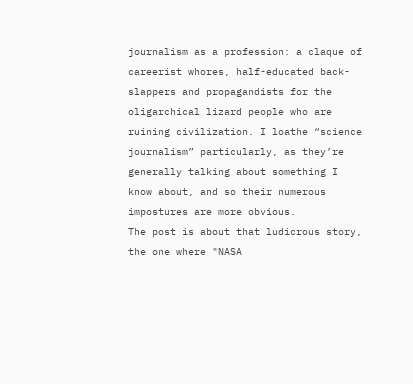journalism as a profession: a claque of careerist whores, half-educated back-slappers and propagandists for the oligarchical lizard people who are ruining civilization. I loathe “science journalism” particularly, as they’re generally talking about something I know about, and so their numerous impostures are more obvious.
The post is about that ludicrous story, the one where "NASA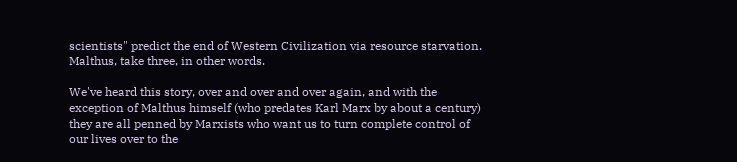scientists" predict the end of Western Civilization via resource starvation. Malthus, take three, in other words.

We've heard this story, over and over and over again, and with the exception of Malthus himself (who predates Karl Marx by about a century) they are all penned by Marxists who want us to turn complete control of our lives over to the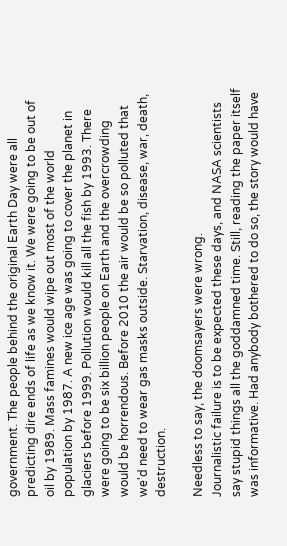government. The people behind the original Earth Day were all predicting dire ends of life as we know it. We were going to be out of oil by 1989. Mass famines would wipe out most of the world population by 1987. A new ice age was going to cover the planet in glaciers before 1999. Pollution would kill all the fish by 1993. There were going to be six billion people on Earth and the overcrowding would be horrendous. Before 2010 the air would be so polluted that we'd need to wear gas masks outside. Starvation, disease, war, death, destruction.

Needless to say, the doomsayers were wrong.
Journalistic failure is to be expected these days, and NASA scientists say stupid things all the goddamned time. Still, reading the paper itself was informative. Had anybody bothered to do so, the story would have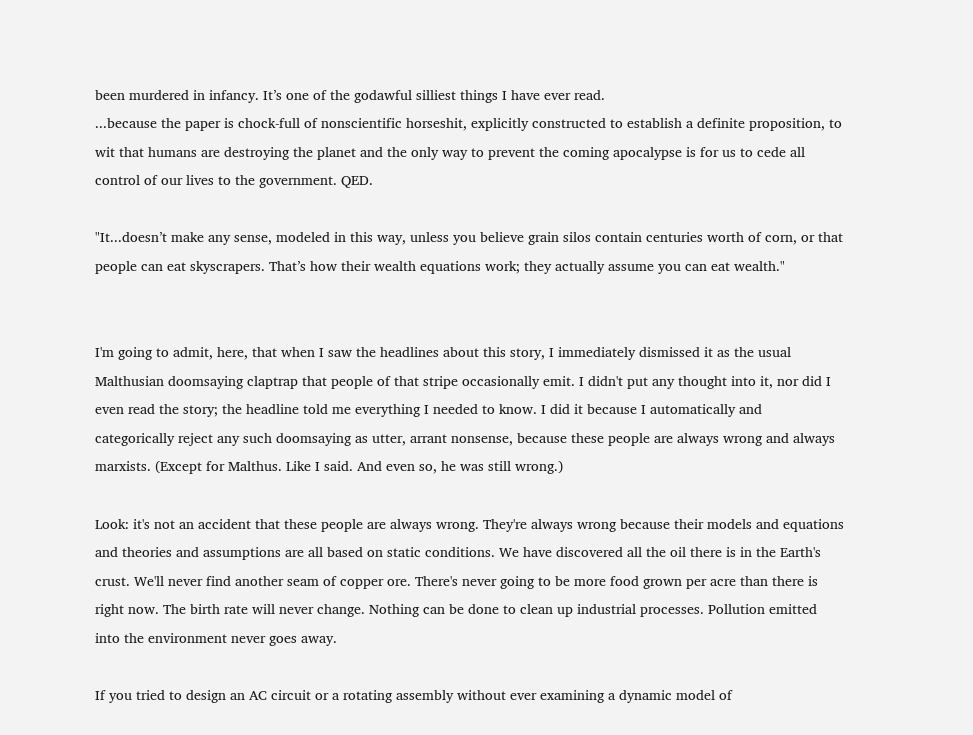been murdered in infancy. It’s one of the godawful silliest things I have ever read.
...because the paper is chock-full of nonscientific horseshit, explicitly constructed to establish a definite proposition, to wit that humans are destroying the planet and the only way to prevent the coming apocalypse is for us to cede all control of our lives to the government. QED.

"It...doesn’t make any sense, modeled in this way, unless you believe grain silos contain centuries worth of corn, or that people can eat skyscrapers. That’s how their wealth equations work; they actually assume you can eat wealth."


I'm going to admit, here, that when I saw the headlines about this story, I immediately dismissed it as the usual Malthusian doomsaying claptrap that people of that stripe occasionally emit. I didn't put any thought into it, nor did I even read the story; the headline told me everything I needed to know. I did it because I automatically and categorically reject any such doomsaying as utter, arrant nonsense, because these people are always wrong and always marxists. (Except for Malthus. Like I said. And even so, he was still wrong.)

Look: it's not an accident that these people are always wrong. They're always wrong because their models and equations and theories and assumptions are all based on static conditions. We have discovered all the oil there is in the Earth's crust. We'll never find another seam of copper ore. There's never going to be more food grown per acre than there is right now. The birth rate will never change. Nothing can be done to clean up industrial processes. Pollution emitted into the environment never goes away.

If you tried to design an AC circuit or a rotating assembly without ever examining a dynamic model of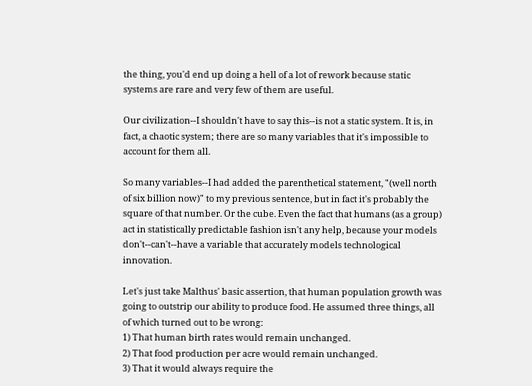the thing, you'd end up doing a hell of a lot of rework because static systems are rare and very few of them are useful.

Our civilization--I shouldn't have to say this--is not a static system. It is, in fact, a chaotic system; there are so many variables that it's impossible to account for them all.

So many variables--I had added the parenthetical statement, "(well north of six billion now)" to my previous sentence, but in fact it's probably the square of that number. Or the cube. Even the fact that humans (as a group) act in statistically predictable fashion isn't any help, because your models don't--can't--have a variable that accurately models technological innovation.

Let's just take Malthus' basic assertion, that human population growth was going to outstrip our ability to produce food. He assumed three things, all of which turned out to be wrong:
1) That human birth rates would remain unchanged.
2) That food production per acre would remain unchanged.
3) That it would always require the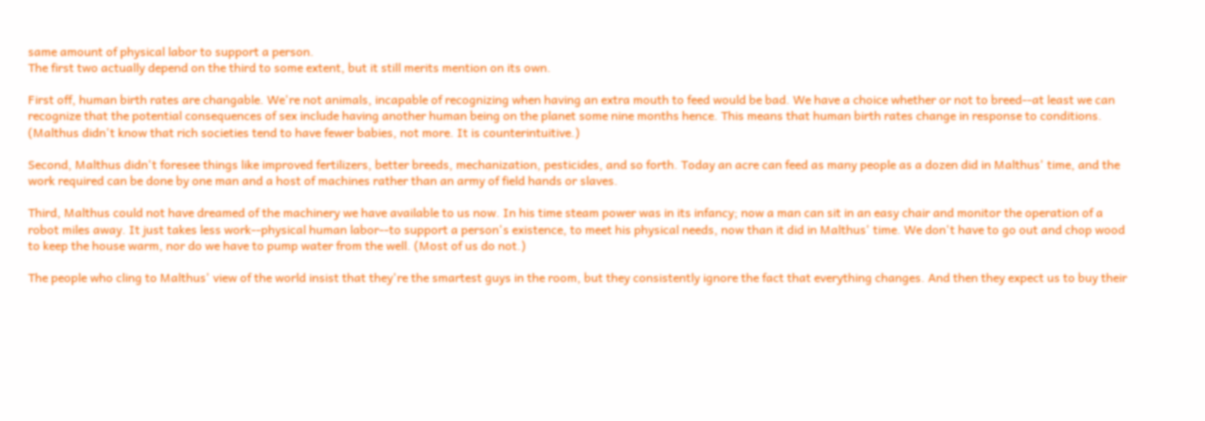same amount of physical labor to support a person.
The first two actually depend on the third to some extent, but it still merits mention on its own.

First off, human birth rates are changable. We're not animals, incapable of recognizing when having an extra mouth to feed would be bad. We have a choice whether or not to breed--at least we can recognize that the potential consequences of sex include having another human being on the planet some nine months hence. This means that human birth rates change in response to conditions. (Malthus didn't know that rich societies tend to have fewer babies, not more. It is counterintuitive.)

Second, Malthus didn't foresee things like improved fertilizers, better breeds, mechanization, pesticides, and so forth. Today an acre can feed as many people as a dozen did in Malthus' time, and the work required can be done by one man and a host of machines rather than an army of field hands or slaves.

Third, Malthus could not have dreamed of the machinery we have available to us now. In his time steam power was in its infancy; now a man can sit in an easy chair and monitor the operation of a robot miles away. It just takes less work--physical human labor--to support a person's existence, to meet his physical needs, now than it did in Malthus' time. We don't have to go out and chop wood to keep the house warm, nor do we have to pump water from the well. (Most of us do not.)

The people who cling to Malthus' view of the world insist that they're the smartest guys in the room, but they consistently ignore the fact that everything changes. And then they expect us to buy their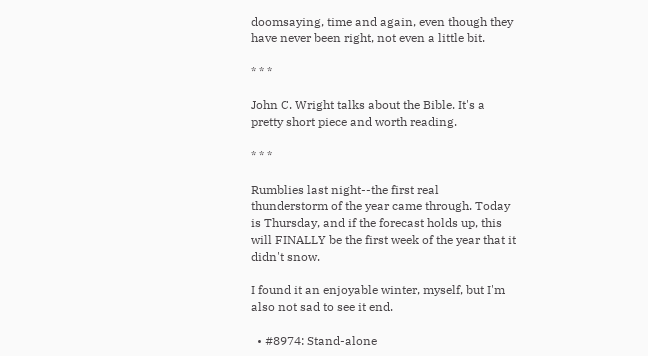doomsaying, time and again, even though they have never been right, not even a little bit.

* * *

John C. Wright talks about the Bible. It's a pretty short piece and worth reading.

* * *

Rumblies last night--the first real thunderstorm of the year came through. Today is Thursday, and if the forecast holds up, this will FINALLY be the first week of the year that it didn't snow.

I found it an enjoyable winter, myself, but I'm also not sad to see it end.

  • #8974: Stand-alone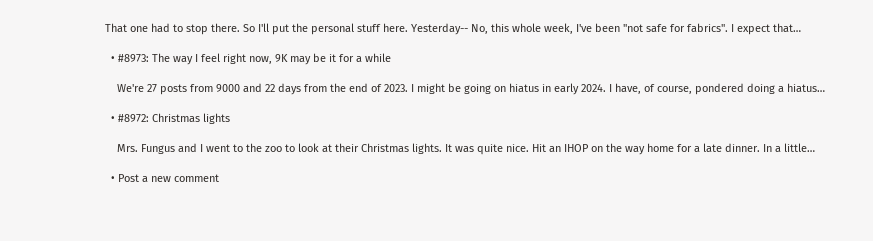That one had to stop there. So I'll put the personal stuff here. Yesterday-- No, this whole week, I've been "not safe for fabrics". I expect that…

  • #8973: The way I feel right now, 9K may be it for a while

    We're 27 posts from 9000 and 22 days from the end of 2023. I might be going on hiatus in early 2024. I have, of course, pondered doing a hiatus…

  • #8972: Christmas lights

    Mrs. Fungus and I went to the zoo to look at their Christmas lights. It was quite nice. Hit an IHOP on the way home for a late dinner. In a little…

  • Post a new comment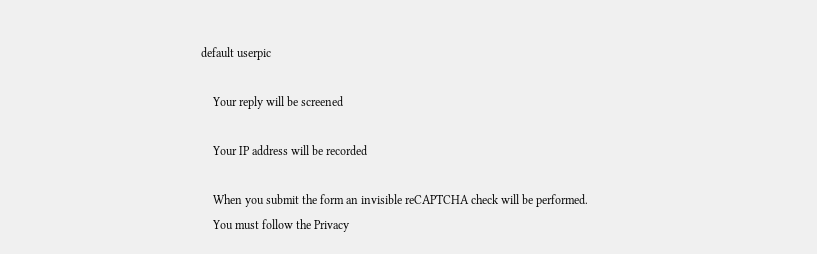default userpic

    Your reply will be screened

    Your IP address will be recorded

    When you submit the form an invisible reCAPTCHA check will be performed.
    You must follow the Privacy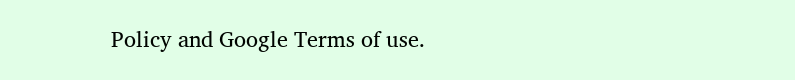Policy and Google Terms of use.